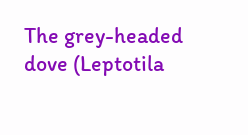The grey-headed dove (Leptotila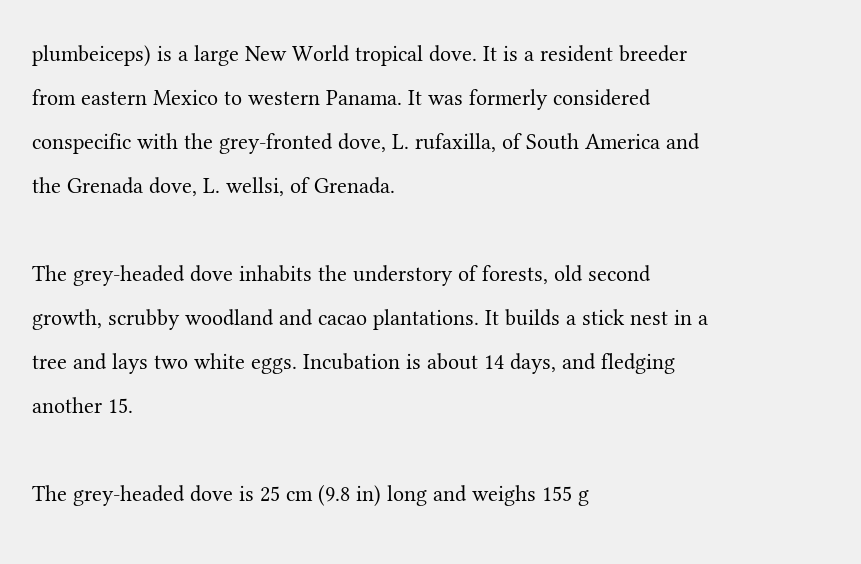plumbeiceps) is a large New World tropical dove. It is a resident breeder from eastern Mexico to western Panama. It was formerly considered conspecific with the grey-fronted dove, L. rufaxilla, of South America and the Grenada dove, L. wellsi, of Grenada.

The grey-headed dove inhabits the understory of forests, old second growth, scrubby woodland and cacao plantations. It builds a stick nest in a tree and lays two white eggs. Incubation is about 14 days, and fledging another 15.

The grey-headed dove is 25 cm (9.8 in) long and weighs 155 g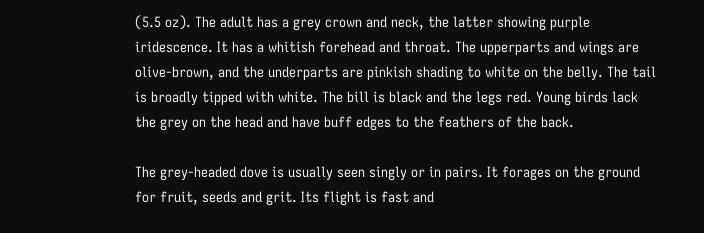(5.5 oz). The adult has a grey crown and neck, the latter showing purple iridescence. It has a whitish forehead and throat. The upperparts and wings are olive-brown, and the underparts are pinkish shading to white on the belly. The tail is broadly tipped with white. The bill is black and the legs red. Young birds lack the grey on the head and have buff edges to the feathers of the back.

The grey-headed dove is usually seen singly or in pairs. It forages on the ground for fruit, seeds and grit. Its flight is fast and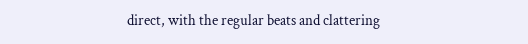direct, with the regular beats and clattering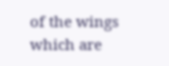of the wings which are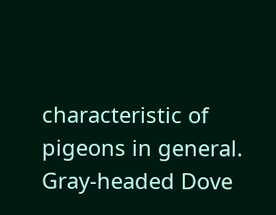characteristic of pigeons in general.
Gray-headed Dove